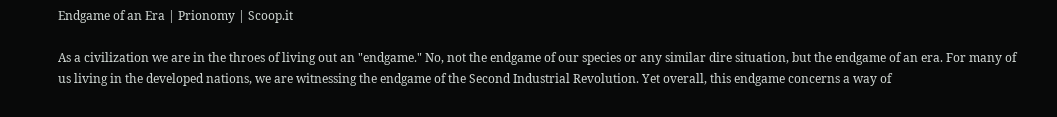Endgame of an Era | Prionomy | Scoop.it

As a civilization we are in the throes of living out an "endgame." No, not the endgame of our species or any similar dire situation, but the endgame of an era. For many of us living in the developed nations, we are witnessing the endgame of the Second Industrial Revolution. Yet overall, this endgame concerns a way of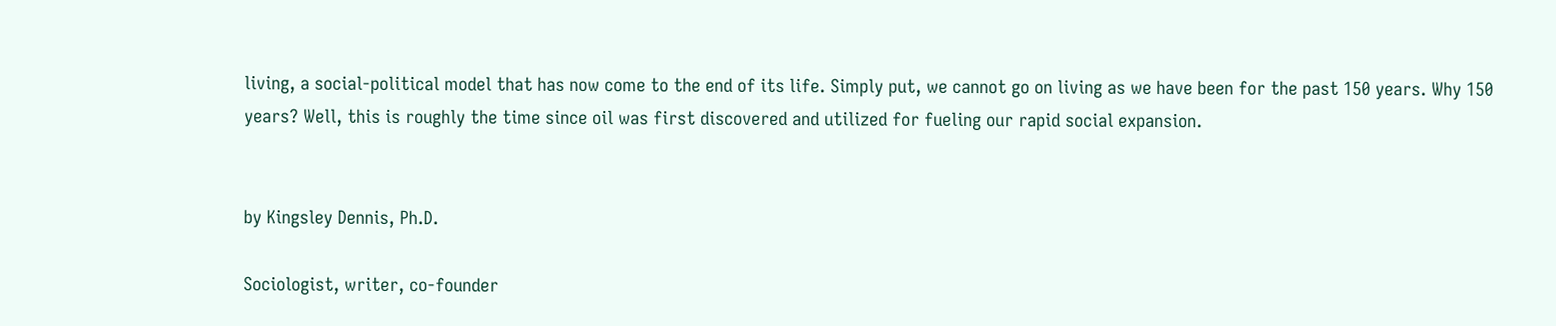living, a social-political model that has now come to the end of its life. Simply put, we cannot go on living as we have been for the past 150 years. Why 150 years? Well, this is roughly the time since oil was first discovered and utilized for fueling our rapid social expansion.


by Kingsley Dennis, Ph.D.

Sociologist, writer, co-founder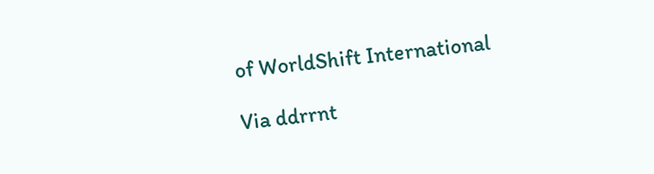of WorldShift International

Via ddrrnt